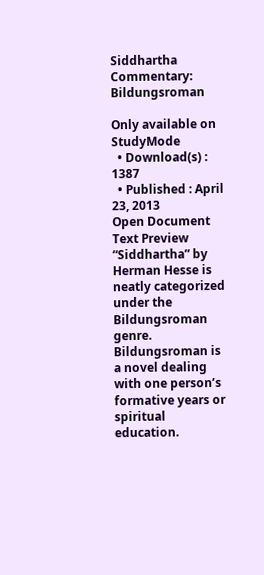Siddhartha Commentary: Bildungsroman

Only available on StudyMode
  • Download(s) : 1387
  • Published : April 23, 2013
Open Document
Text Preview
“Siddhartha” by Herman Hesse is neatly categorized under the Bildungsroman genre. Bildungsroman is a novel dealing with one person’s formative years or spiritual education.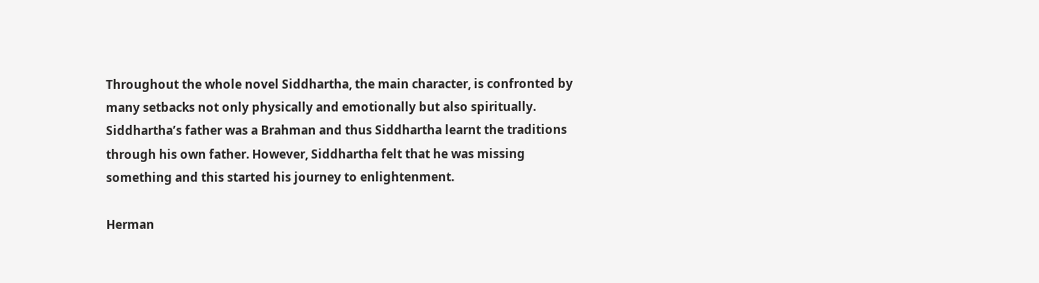Throughout the whole novel Siddhartha, the main character, is confronted by many setbacks not only physically and emotionally but also spiritually. Siddhartha’s father was a Brahman and thus Siddhartha learnt the traditions through his own father. However, Siddhartha felt that he was missing something and this started his journey to enlightenment.

Herman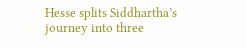Hesse splits Siddhartha’s journey into three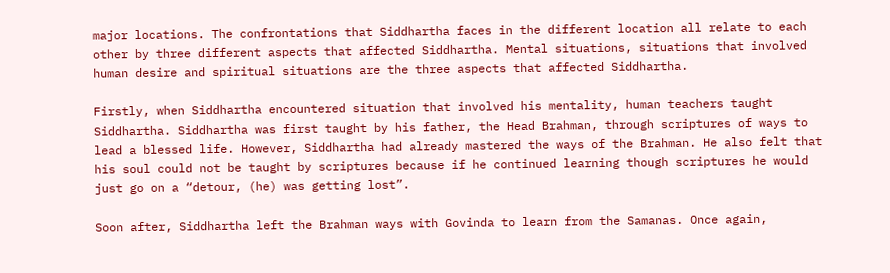major locations. The confrontations that Siddhartha faces in the different location all relate to each other by three different aspects that affected Siddhartha. Mental situations, situations that involved human desire and spiritual situations are the three aspects that affected Siddhartha.

Firstly, when Siddhartha encountered situation that involved his mentality, human teachers taught Siddhartha. Siddhartha was first taught by his father, the Head Brahman, through scriptures of ways to lead a blessed life. However, Siddhartha had already mastered the ways of the Brahman. He also felt that his soul could not be taught by scriptures because if he continued learning though scriptures he would just go on a “detour, (he) was getting lost”.

Soon after, Siddhartha left the Brahman ways with Govinda to learn from the Samanas. Once again,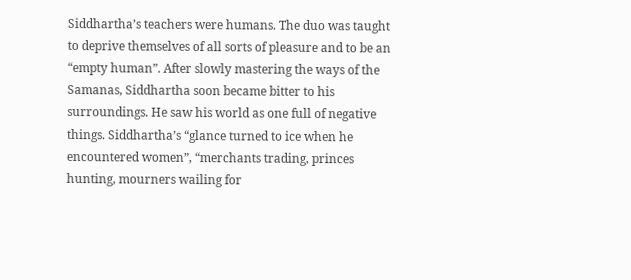Siddhartha’s teachers were humans. The duo was taught to deprive themselves of all sorts of pleasure and to be an “empty human”. After slowly mastering the ways of the Samanas, Siddhartha soon became bitter to his surroundings. He saw his world as one full of negative things. Siddhartha’s “glance turned to ice when he encountered women”, “merchants trading, princes hunting, mourners wailing for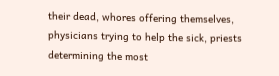their dead, whores offering themselves, physicians trying to help the sick, priests determining the most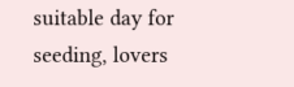suitable day for seeding, lovers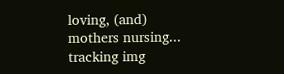loving, (and) mothers nursing...
tracking img